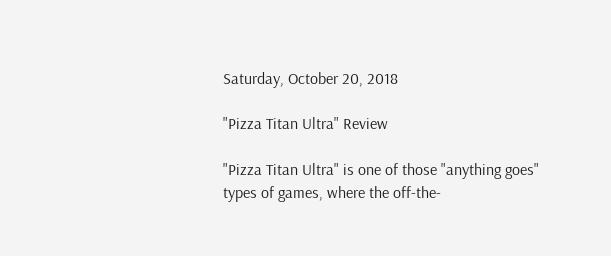Saturday, October 20, 2018

"Pizza Titan Ultra" Review

"Pizza Titan Ultra" is one of those "anything goes" types of games, where the off-the-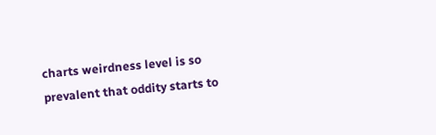charts weirdness level is so prevalent that oddity starts to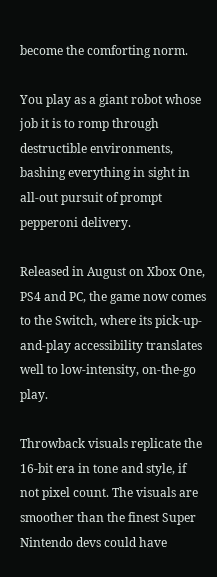become the comforting norm.

You play as a giant robot whose job it is to romp through destructible environments, bashing everything in sight in all-out pursuit of prompt pepperoni delivery.

Released in August on Xbox One, PS4 and PC, the game now comes to the Switch, where its pick-up-and-play accessibility translates well to low-intensity, on-the-go play.

Throwback visuals replicate the 16-bit era in tone and style, if not pixel count. The visuals are smoother than the finest Super Nintendo devs could have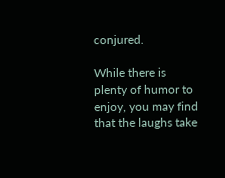conjured.

While there is plenty of humor to enjoy, you may find that the laughs take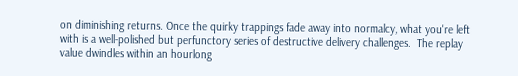on diminishing returns. Once the quirky trappings fade away into normalcy, what you're left with is a well-polished but perfunctory series of destructive delivery challenges.  The replay value dwindles within an hourlong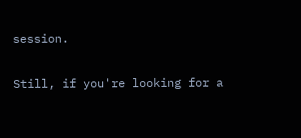session.

Still, if you're looking for a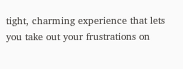tight, charming experience that lets you take out your frustrations on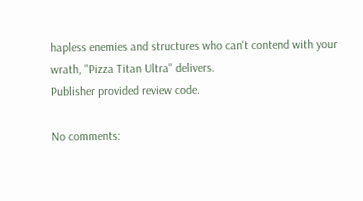hapless enemies and structures who can't contend with your wrath, "Pizza Titan Ultra" delivers.
Publisher provided review code.

No comments: